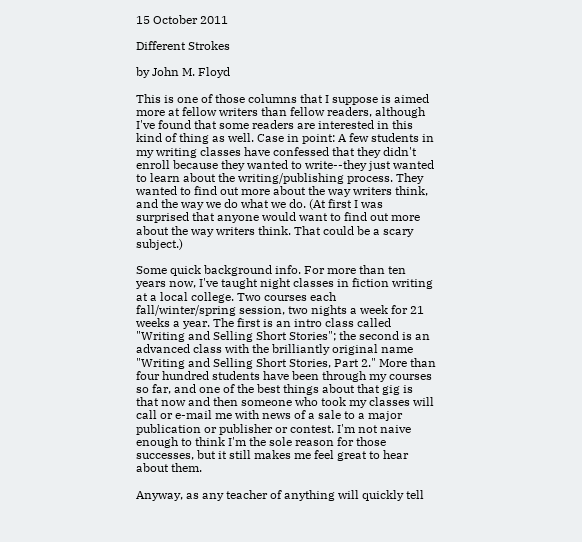15 October 2011

Different Strokes

by John M. Floyd

This is one of those columns that I suppose is aimed more at fellow writers than fellow readers, although I've found that some readers are interested in this kind of thing as well. Case in point: A few students in my writing classes have confessed that they didn't enroll because they wanted to write--they just wanted to learn about the writing/publishing process. They wanted to find out more about the way writers think, and the way we do what we do. (At first I was surprised that anyone would want to find out more about the way writers think. That could be a scary subject.)

Some quick background info. For more than ten years now, I've taught night classes in fiction writing at a local college. Two courses each fall/winter/spring session, two nights a week for 21 weeks a year. The first is an intro class called "Writing and Selling Short Stories"; the second is an advanced class with the brilliantly original name "Writing and Selling Short Stories, Part 2." More than four hundred students have been through my courses so far, and one of the best things about that gig is that now and then someone who took my classes will call or e-mail me with news of a sale to a major publication or publisher or contest. I'm not naive enough to think I'm the sole reason for those successes, but it still makes me feel great to hear about them.

Anyway, as any teacher of anything will quickly tell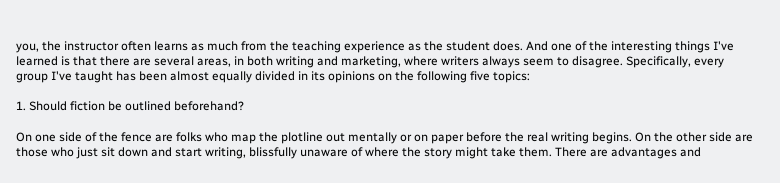you, the instructor often learns as much from the teaching experience as the student does. And one of the interesting things I've learned is that there are several areas, in both writing and marketing, where writers always seem to disagree. Specifically, every group I've taught has been almost equally divided in its opinions on the following five topics:

1. Should fiction be outlined beforehand?

On one side of the fence are folks who map the plotline out mentally or on paper before the real writing begins. On the other side are those who just sit down and start writing, blissfully unaware of where the story might take them. There are advantages and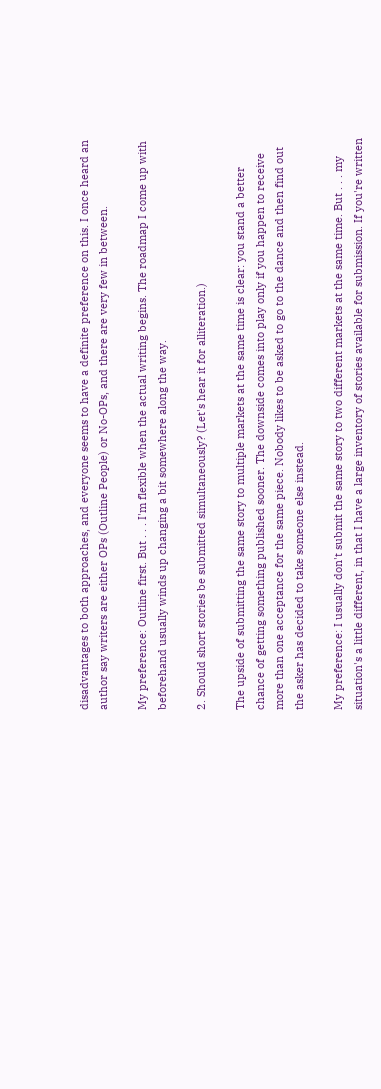disadvantages to both approaches, and everyone seems to have a definite preference on this. I once heard an author say writers are either OPs (Outline People) or No-OPs, and there are very few in between.

My preference: Outline first. But . . . I'm flexible when the actual writing begins. The roadmap I come up with beforehand usually winds up changing a bit somewhere along the way.

2. Should short stories be submitted simultaneously? (Let's hear it for alliteration.)

The upside of submitting the same story to multiple markets at the same time is clear: you stand a better chance of getting something published sooner. The downside comes into play only if you happen to receive more than one acceptance for the same piece. Nobody likes to be asked to go to the dance and then find out the asker has decided to take someone else instead.

My preference: I usually don't submit the same story to two different markets at the same time. But . . . my situation's a little different, in that I have a large inventory of stories available for submission. If you're written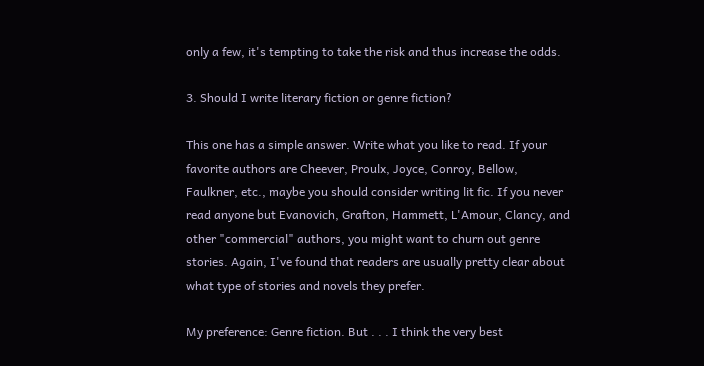only a few, it's tempting to take the risk and thus increase the odds.

3. Should I write literary fiction or genre fiction?

This one has a simple answer. Write what you like to read. If your favorite authors are Cheever, Proulx, Joyce, Conroy, Bellow, Faulkner, etc., maybe you should consider writing lit fic. If you never read anyone but Evanovich, Grafton, Hammett, L'Amour, Clancy, and other "commercial" authors, you might want to churn out genre stories. Again, I've found that readers are usually pretty clear about what type of stories and novels they prefer.

My preference: Genre fiction. But . . . I think the very best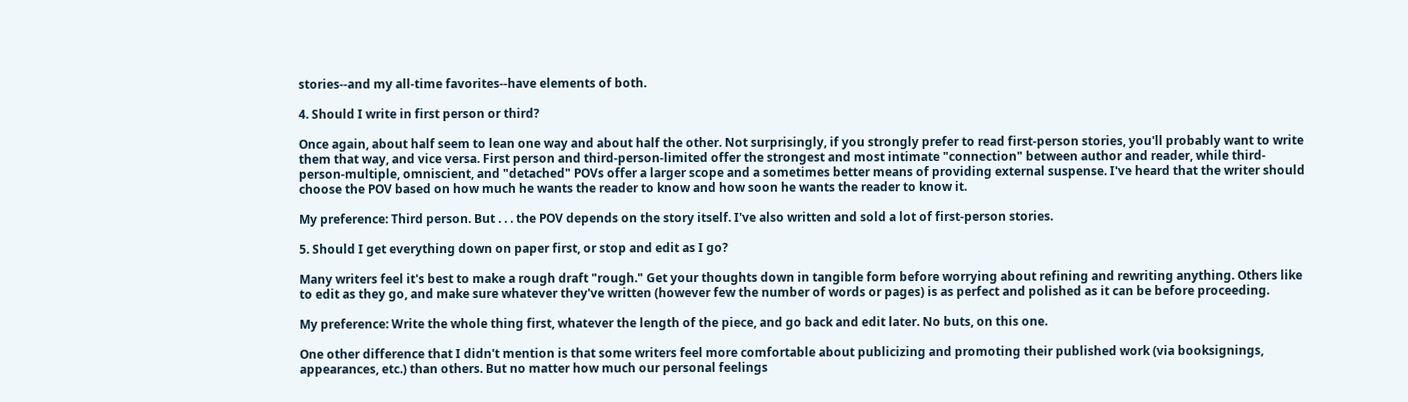stories--and my all-time favorites--have elements of both.

4. Should I write in first person or third?

Once again, about half seem to lean one way and about half the other. Not surprisingly, if you strongly prefer to read first-person stories, you'll probably want to write them that way, and vice versa. First person and third-person-limited offer the strongest and most intimate "connection" between author and reader, while third-person-multiple, omniscient, and "detached" POVs offer a larger scope and a sometimes better means of providing external suspense. I've heard that the writer should choose the POV based on how much he wants the reader to know and how soon he wants the reader to know it.

My preference: Third person. But . . . the POV depends on the story itself. I've also written and sold a lot of first-person stories.

5. Should I get everything down on paper first, or stop and edit as I go?

Many writers feel it's best to make a rough draft "rough." Get your thoughts down in tangible form before worrying about refining and rewriting anything. Others like to edit as they go, and make sure whatever they've written (however few the number of words or pages) is as perfect and polished as it can be before proceeding.

My preference: Write the whole thing first, whatever the length of the piece, and go back and edit later. No buts, on this one.

One other difference that I didn't mention is that some writers feel more comfortable about publicizing and promoting their published work (via booksignings, appearances, etc.) than others. But no matter how much our personal feelings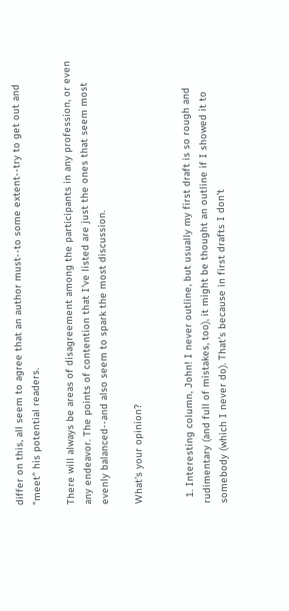differ on this, all seem to agree that an author must--to some extent--try to get out and "meet" his potential readers.

There will always be areas of disagreement among the participants in any profession, or even any endeavor. The points of contention that I've listed are just the ones that seem most evenly balanced--and also seem to spark the most discussion.

What's your opinion?


  1. Interesting column, John! I never outline, but usually my first draft is so rough and rudimentary (and full of mistakes, too), it might be thought an outline if I showed it to somebody (which I never do). That's because in first drafts I don't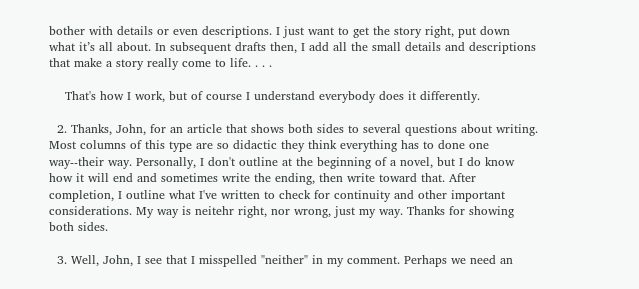bother with details or even descriptions. I just want to get the story right, put down what it’s all about. In subsequent drafts then, I add all the small details and descriptions that make a story really come to life. . . .

    That's how I work, but of course I understand everybody does it differently.

  2. Thanks, John, for an article that shows both sides to several questions about writing. Most columns of this type are so didactic they think everything has to done one way--their way. Personally, I don't outline at the beginning of a novel, but I do know how it will end and sometimes write the ending, then write toward that. After completion, I outline what I've written to check for continuity and other important considerations. My way is neitehr right, nor wrong, just my way. Thanks for showing both sides.

  3. Well, John, I see that I misspelled "neither" in my comment. Perhaps we need an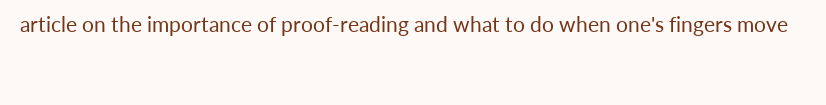article on the importance of proof-reading and what to do when one's fingers move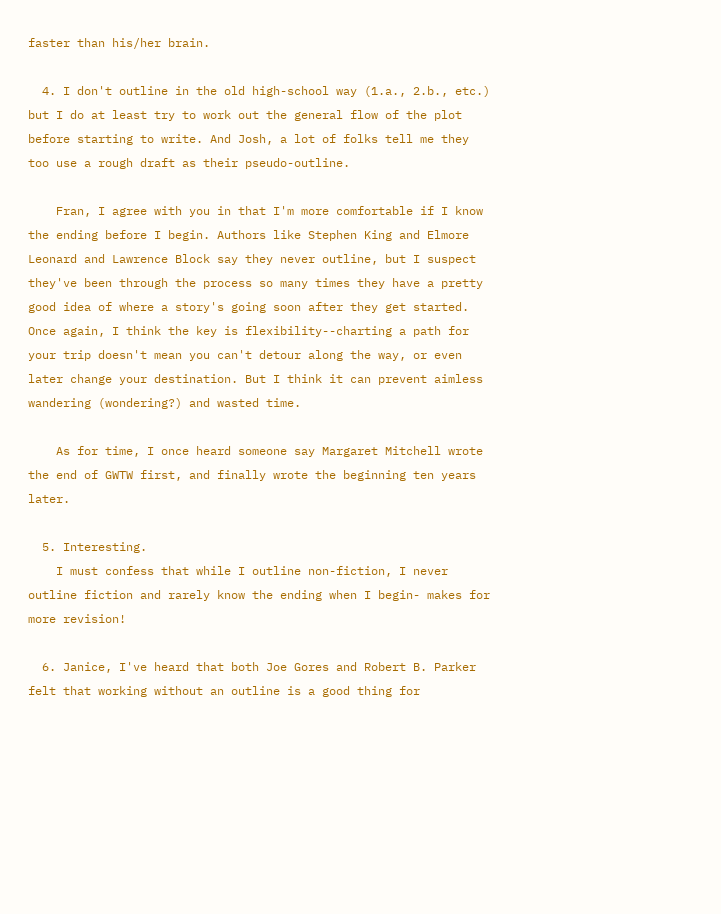faster than his/her brain.

  4. I don't outline in the old high-school way (1.a., 2.b., etc.) but I do at least try to work out the general flow of the plot before starting to write. And Josh, a lot of folks tell me they too use a rough draft as their pseudo-outline.

    Fran, I agree with you in that I'm more comfortable if I know the ending before I begin. Authors like Stephen King and Elmore Leonard and Lawrence Block say they never outline, but I suspect they've been through the process so many times they have a pretty good idea of where a story's going soon after they get started. Once again, I think the key is flexibility--charting a path for your trip doesn't mean you can't detour along the way, or even later change your destination. But I think it can prevent aimless wandering (wondering?) and wasted time.

    As for time, I once heard someone say Margaret Mitchell wrote the end of GWTW first, and finally wrote the beginning ten years later.

  5. Interesting.
    I must confess that while I outline non-fiction, I never outline fiction and rarely know the ending when I begin- makes for more revision!

  6. Janice, I've heard that both Joe Gores and Robert B. Parker felt that working without an outline is a good thing for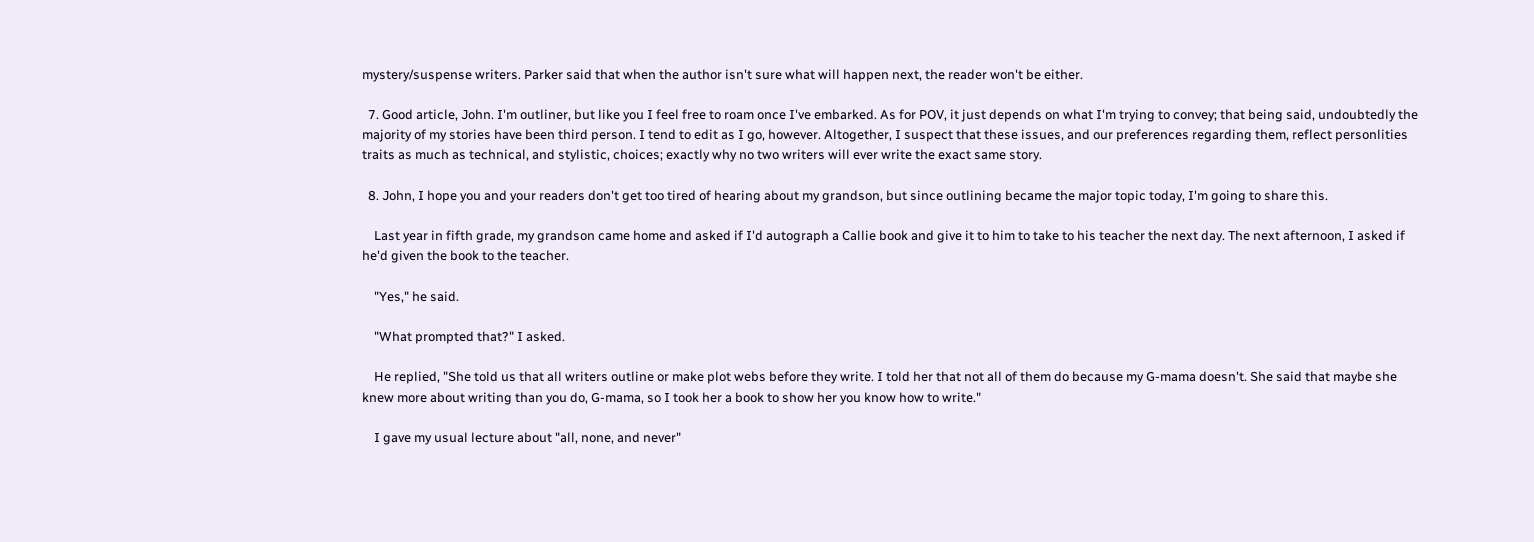mystery/suspense writers. Parker said that when the author isn't sure what will happen next, the reader won't be either.

  7. Good article, John. I'm outliner, but like you I feel free to roam once I've embarked. As for POV, it just depends on what I'm trying to convey; that being said, undoubtedly the majority of my stories have been third person. I tend to edit as I go, however. Altogether, I suspect that these issues, and our preferences regarding them, reflect personlities traits as much as technical, and stylistic, choices; exactly why no two writers will ever write the exact same story.

  8. John, I hope you and your readers don't get too tired of hearing about my grandson, but since outlining became the major topic today, I'm going to share this.

    Last year in fifth grade, my grandson came home and asked if I'd autograph a Callie book and give it to him to take to his teacher the next day. The next afternoon, I asked if he'd given the book to the teacher.

    "Yes," he said.

    "What prompted that?" I asked.

    He replied, "She told us that all writers outline or make plot webs before they write. I told her that not all of them do because my G-mama doesn't. She said that maybe she knew more about writing than you do, G-mama, so I took her a book to show her you know how to write."

    I gave my usual lecture about "all, none, and never"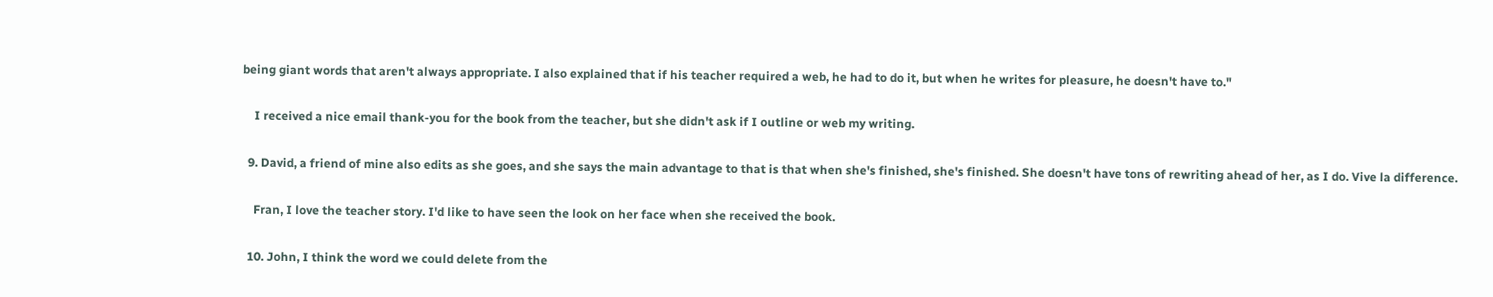being giant words that aren't always appropriate. I also explained that if his teacher required a web, he had to do it, but when he writes for pleasure, he doesn't have to."

    I received a nice email thank-you for the book from the teacher, but she didn't ask if I outline or web my writing.

  9. David, a friend of mine also edits as she goes, and she says the main advantage to that is that when she's finished, she's finished. She doesn't have tons of rewriting ahead of her, as I do. Vive la difference.

    Fran, I love the teacher story. I'd like to have seen the look on her face when she received the book.

  10. John, I think the word we could delete from the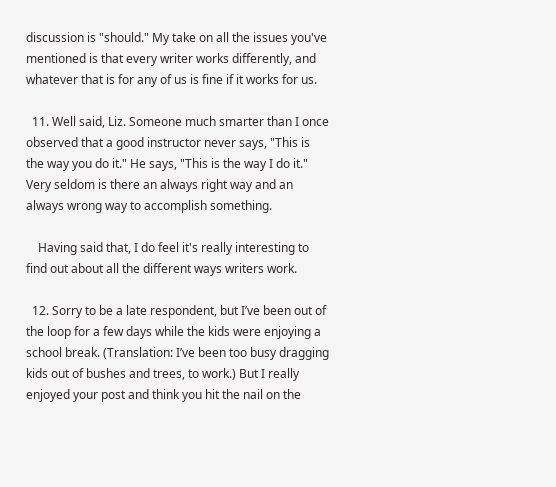discussion is "should." My take on all the issues you've mentioned is that every writer works differently, and whatever that is for any of us is fine if it works for us.

  11. Well said, Liz. Someone much smarter than I once observed that a good instructor never says, "This is the way you do it." He says, "This is the way I do it." Very seldom is there an always right way and an always wrong way to accomplish something.

    Having said that, I do feel it's really interesting to find out about all the different ways writers work.

  12. Sorry to be a late respondent, but I’ve been out of the loop for a few days while the kids were enjoying a school break. (Translation: I’ve been too busy dragging kids out of bushes and trees, to work.) But I really enjoyed your post and think you hit the nail on the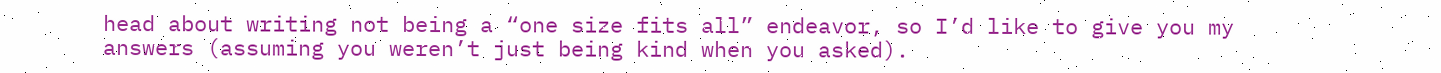head about writing not being a “one size fits all” endeavor, so I’d like to give you my answers (assuming you weren’t just being kind when you asked).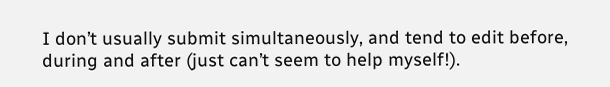I don’t usually submit simultaneously, and tend to edit before, during and after (just can’t seem to help myself!).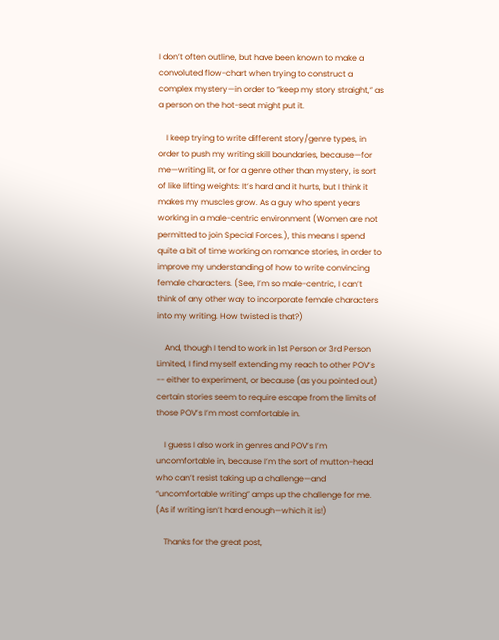I don’t often outline, but have been known to make a convoluted flow-chart when trying to construct a complex mystery—in order to “keep my story straight,” as a person on the hot-seat might put it.

    I keep trying to write different story/genre types, in order to push my writing skill boundaries, because—for me—writing lit, or for a genre other than mystery, is sort of like lifting weights: It’s hard and it hurts, but I think it makes my muscles grow. As a guy who spent years working in a male-centric environment (Women are not permitted to join Special Forces.), this means I spend quite a bit of time working on romance stories, in order to improve my understanding of how to write convincing female characters. (See, I’m so male-centric, I can’t think of any other way to incorporate female characters into my writing. How twisted is that?)

    And, though I tend to work in 1st Person or 3rd Person Limited, I find myself extending my reach to other POV’s -- either to experiment, or because (as you pointed out) certain stories seem to require escape from the limits of those POV’s I’m most comfortable in.

    I guess I also work in genres and POV’s I’m uncomfortable in, because I’m the sort of mutton-head who can’t resist taking up a challenge—and “uncomfortable writing” amps up the challenge for me. (As if writing isn’t hard enough—which it is!)

    Thanks for the great post,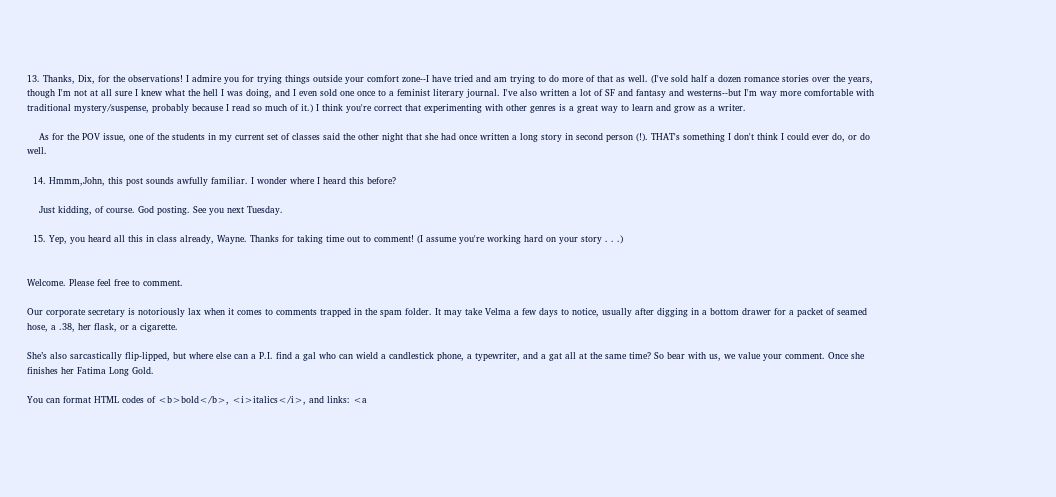13. Thanks, Dix, for the observations! I admire you for trying things outside your comfort zone--I have tried and am trying to do more of that as well. (I've sold half a dozen romance stories over the years, though I'm not at all sure I knew what the hell I was doing, and I even sold one once to a feminist literary journal. I've also written a lot of SF and fantasy and westerns--but I'm way more comfortable with traditional mystery/suspense, probably because I read so much of it.) I think you're correct that experimenting with other genres is a great way to learn and grow as a writer.

    As for the POV issue, one of the students in my current set of classes said the other night that she had once written a long story in second person (!). THAT's something I don't think I could ever do, or do well.

  14. Hmmm,John, this post sounds awfully familiar. I wonder where I heard this before?

    Just kidding, of course. God posting. See you next Tuesday.

  15. Yep, you heard all this in class already, Wayne. Thanks for taking time out to comment! (I assume you're working hard on your story . . .)


Welcome. Please feel free to comment.

Our corporate secretary is notoriously lax when it comes to comments trapped in the spam folder. It may take Velma a few days to notice, usually after digging in a bottom drawer for a packet of seamed hose, a .38, her flask, or a cigarette.

She’s also sarcastically flip-lipped, but where else can a P.I. find a gal who can wield a candlestick phone, a typewriter, and a gat all at the same time? So bear with us, we value your comment. Once she finishes her Fatima Long Gold.

You can format HTML codes of <b>bold</b>, <i>italics</i>, and links: <a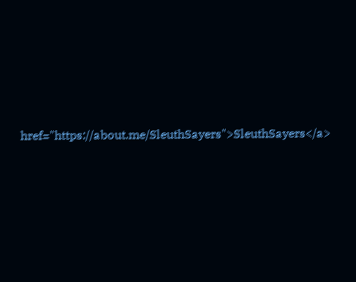href="https://about.me/SleuthSayers">SleuthSayers</a>